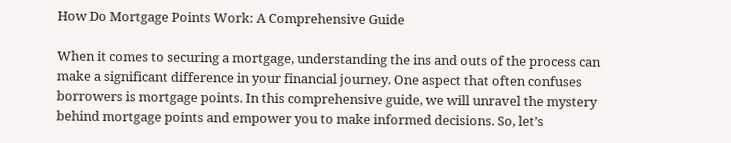How Do Mortgage Points Work: A Comprehensive Guide

When it comes to securing a mortgage, understanding the ins and outs of the process can make a significant difference in your financial journey. One aspect that often confuses borrowers is mortgage points. In this comprehensive guide, we will unravel the mystery behind mortgage points and empower you to make informed decisions. So, let’s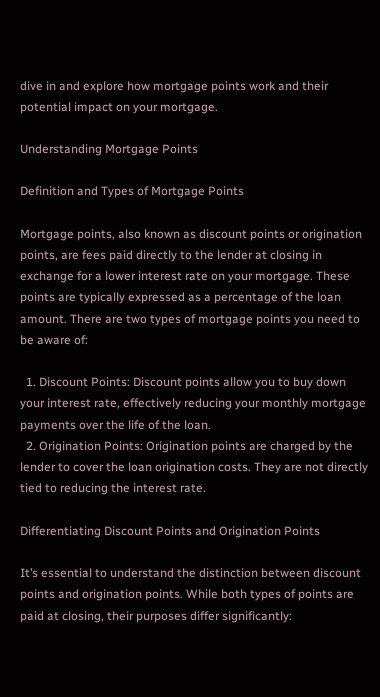dive in and explore how mortgage points work and their potential impact on your mortgage.

Understanding Mortgage Points

Definition and Types of Mortgage Points

Mortgage points, also known as discount points or origination points, are fees paid directly to the lender at closing in exchange for a lower interest rate on your mortgage. These points are typically expressed as a percentage of the loan amount. There are two types of mortgage points you need to be aware of:

  1. Discount Points: Discount points allow you to buy down your interest rate, effectively reducing your monthly mortgage payments over the life of the loan.
  2. Origination Points: Origination points are charged by the lender to cover the loan origination costs. They are not directly tied to reducing the interest rate.

Differentiating Discount Points and Origination Points

It’s essential to understand the distinction between discount points and origination points. While both types of points are paid at closing, their purposes differ significantly: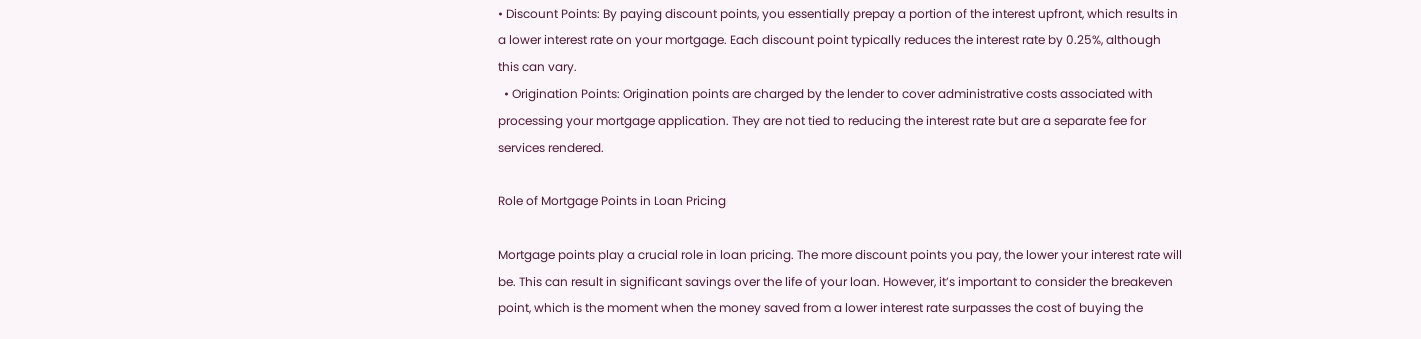• Discount Points: By paying discount points, you essentially prepay a portion of the interest upfront, which results in a lower interest rate on your mortgage. Each discount point typically reduces the interest rate by 0.25%, although this can vary.
  • Origination Points: Origination points are charged by the lender to cover administrative costs associated with processing your mortgage application. They are not tied to reducing the interest rate but are a separate fee for services rendered.

Role of Mortgage Points in Loan Pricing

Mortgage points play a crucial role in loan pricing. The more discount points you pay, the lower your interest rate will be. This can result in significant savings over the life of your loan. However, it’s important to consider the breakeven point, which is the moment when the money saved from a lower interest rate surpasses the cost of buying the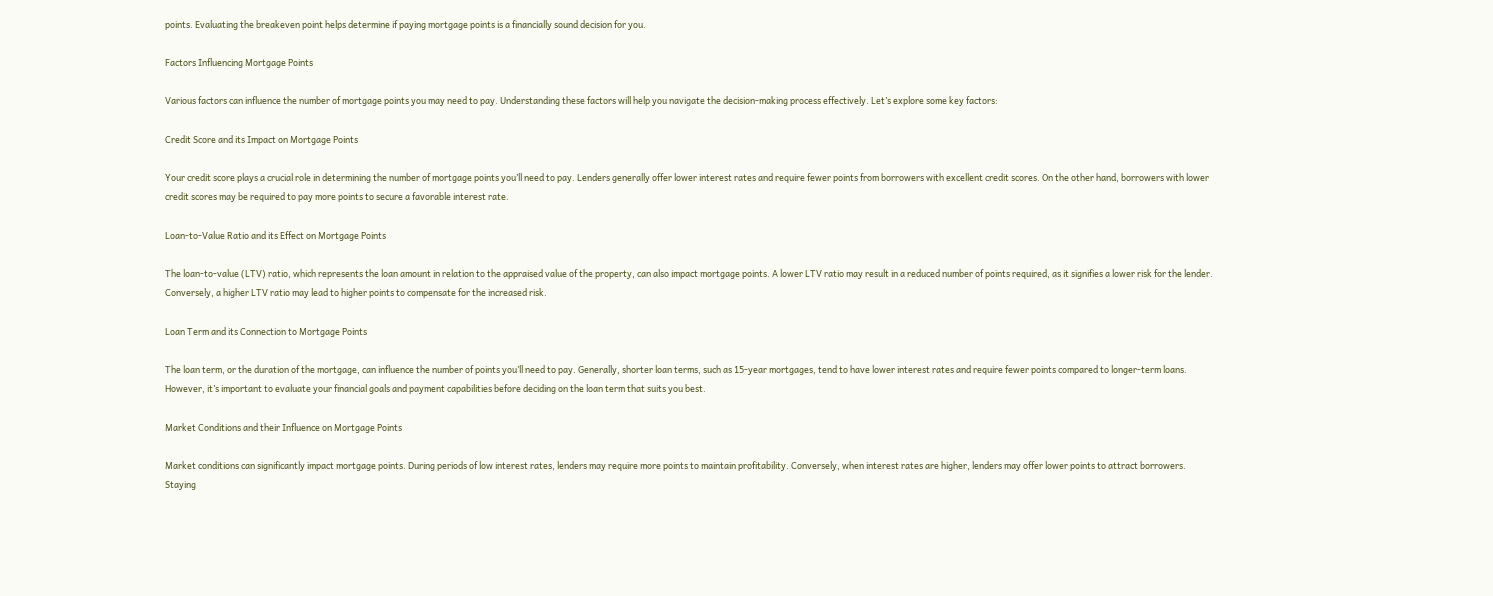points. Evaluating the breakeven point helps determine if paying mortgage points is a financially sound decision for you.

Factors Influencing Mortgage Points

Various factors can influence the number of mortgage points you may need to pay. Understanding these factors will help you navigate the decision-making process effectively. Let’s explore some key factors:

Credit Score and its Impact on Mortgage Points

Your credit score plays a crucial role in determining the number of mortgage points you’ll need to pay. Lenders generally offer lower interest rates and require fewer points from borrowers with excellent credit scores. On the other hand, borrowers with lower credit scores may be required to pay more points to secure a favorable interest rate.

Loan-to-Value Ratio and its Effect on Mortgage Points

The loan-to-value (LTV) ratio, which represents the loan amount in relation to the appraised value of the property, can also impact mortgage points. A lower LTV ratio may result in a reduced number of points required, as it signifies a lower risk for the lender. Conversely, a higher LTV ratio may lead to higher points to compensate for the increased risk.

Loan Term and its Connection to Mortgage Points

The loan term, or the duration of the mortgage, can influence the number of points you’ll need to pay. Generally, shorter loan terms, such as 15-year mortgages, tend to have lower interest rates and require fewer points compared to longer-term loans. However, it’s important to evaluate your financial goals and payment capabilities before deciding on the loan term that suits you best.

Market Conditions and their Influence on Mortgage Points

Market conditions can significantly impact mortgage points. During periods of low interest rates, lenders may require more points to maintain profitability. Conversely, when interest rates are higher, lenders may offer lower points to attract borrowers. Staying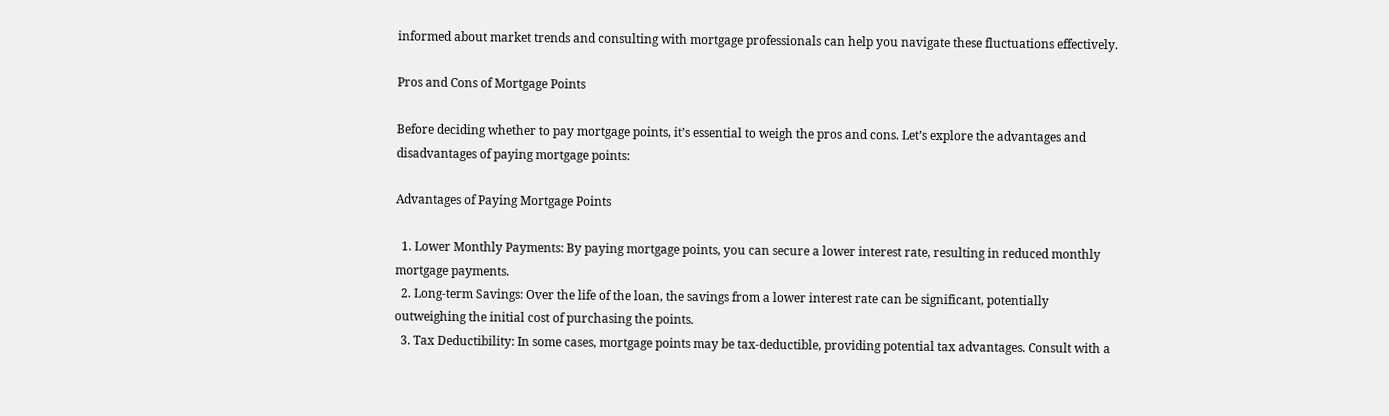informed about market trends and consulting with mortgage professionals can help you navigate these fluctuations effectively.

Pros and Cons of Mortgage Points

Before deciding whether to pay mortgage points, it’s essential to weigh the pros and cons. Let’s explore the advantages and disadvantages of paying mortgage points:

Advantages of Paying Mortgage Points

  1. Lower Monthly Payments: By paying mortgage points, you can secure a lower interest rate, resulting in reduced monthly mortgage payments.
  2. Long-term Savings: Over the life of the loan, the savings from a lower interest rate can be significant, potentially outweighing the initial cost of purchasing the points.
  3. Tax Deductibility: In some cases, mortgage points may be tax-deductible, providing potential tax advantages. Consult with a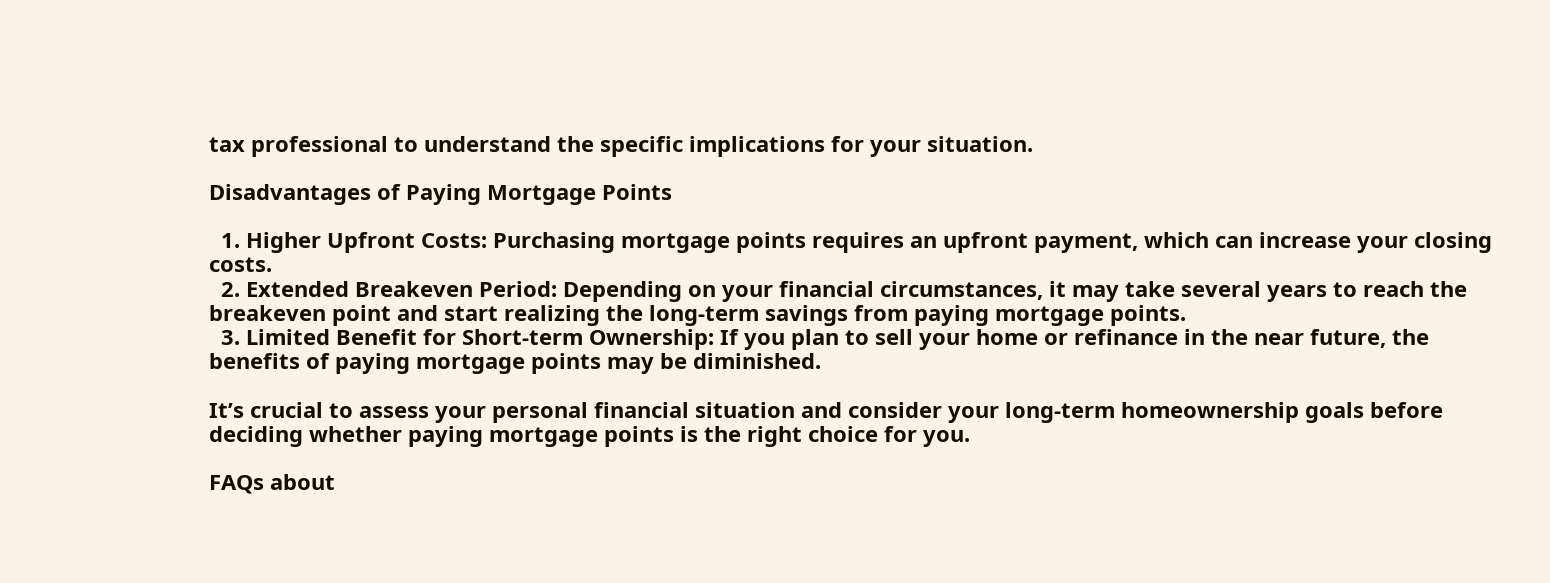tax professional to understand the specific implications for your situation.

Disadvantages of Paying Mortgage Points

  1. Higher Upfront Costs: Purchasing mortgage points requires an upfront payment, which can increase your closing costs.
  2. Extended Breakeven Period: Depending on your financial circumstances, it may take several years to reach the breakeven point and start realizing the long-term savings from paying mortgage points.
  3. Limited Benefit for Short-term Ownership: If you plan to sell your home or refinance in the near future, the benefits of paying mortgage points may be diminished.

It’s crucial to assess your personal financial situation and consider your long-term homeownership goals before deciding whether paying mortgage points is the right choice for you.

FAQs about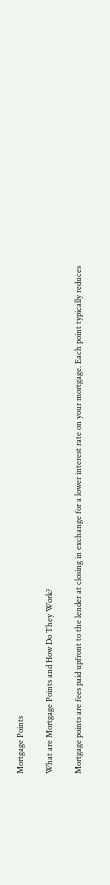Mortgage Points

What are Mortgage Points and How Do They Work?

Mortgage points are fees paid upfront to the lender at closing in exchange for a lower interest rate on your mortgage. Each point typically reduces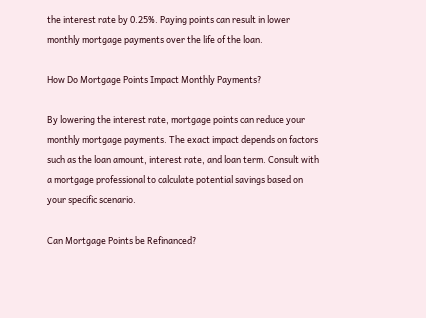the interest rate by 0.25%. Paying points can result in lower monthly mortgage payments over the life of the loan.

How Do Mortgage Points Impact Monthly Payments?

By lowering the interest rate, mortgage points can reduce your monthly mortgage payments. The exact impact depends on factors such as the loan amount, interest rate, and loan term. Consult with a mortgage professional to calculate potential savings based on your specific scenario.

Can Mortgage Points be Refinanced?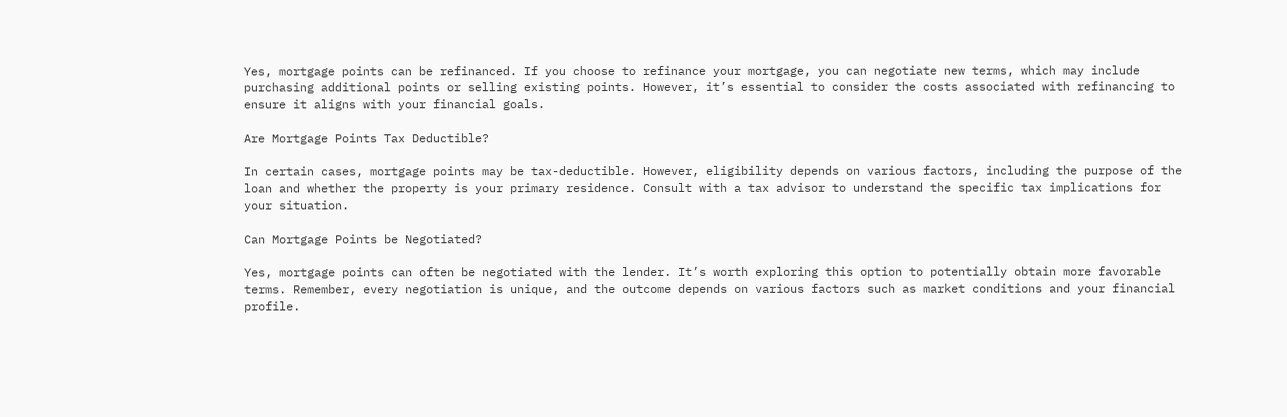Yes, mortgage points can be refinanced. If you choose to refinance your mortgage, you can negotiate new terms, which may include purchasing additional points or selling existing points. However, it’s essential to consider the costs associated with refinancing to ensure it aligns with your financial goals.

Are Mortgage Points Tax Deductible?

In certain cases, mortgage points may be tax-deductible. However, eligibility depends on various factors, including the purpose of the loan and whether the property is your primary residence. Consult with a tax advisor to understand the specific tax implications for your situation.

Can Mortgage Points be Negotiated?

Yes, mortgage points can often be negotiated with the lender. It’s worth exploring this option to potentially obtain more favorable terms. Remember, every negotiation is unique, and the outcome depends on various factors such as market conditions and your financial profile.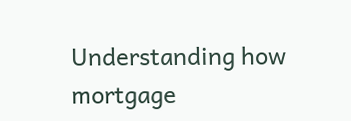Understanding how mortgage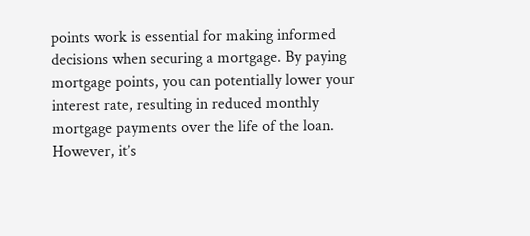points work is essential for making informed decisions when securing a mortgage. By paying mortgage points, you can potentially lower your interest rate, resulting in reduced monthly mortgage payments over the life of the loan. However, it’s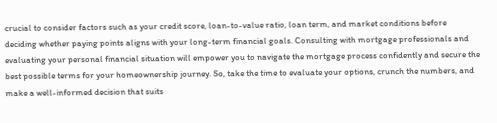crucial to consider factors such as your credit score, loan-to-value ratio, loan term, and market conditions before deciding whether paying points aligns with your long-term financial goals. Consulting with mortgage professionals and evaluating your personal financial situation will empower you to navigate the mortgage process confidently and secure the best possible terms for your homeownership journey. So, take the time to evaluate your options, crunch the numbers, and make a well-informed decision that suits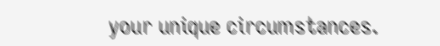your unique circumstances.